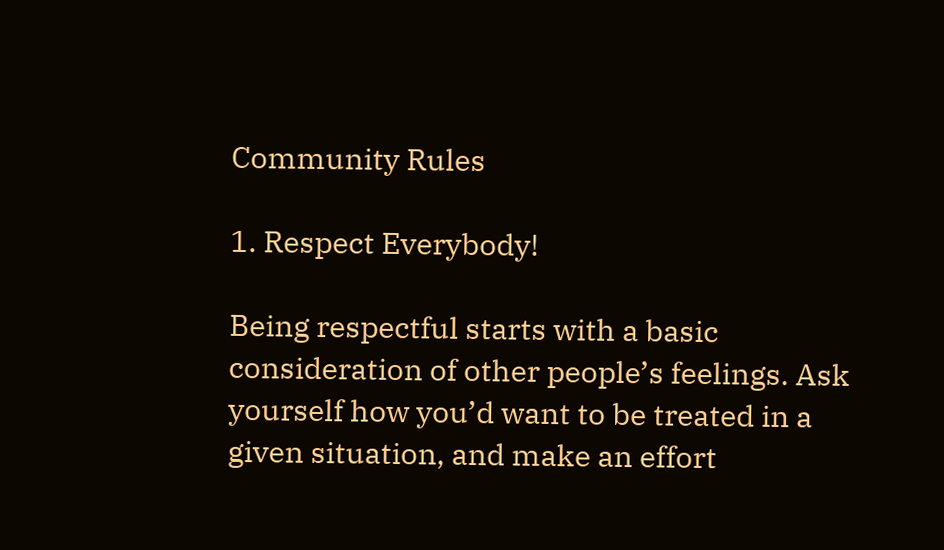Community Rules

1. Respect Everybody!

Being respectful starts with a basic consideration of other people’s feelings. Ask yourself how you’d want to be treated in a given situation, and make an effort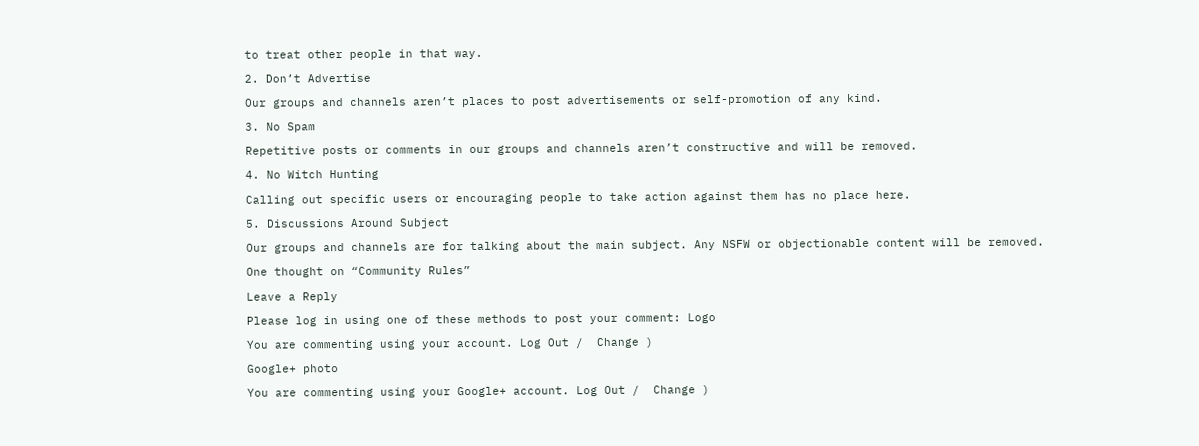to treat other people in that way.

2. Don’t Advertise

Our groups and channels aren’t places to post advertisements or self-promotion of any kind.

3. No Spam

Repetitive posts or comments in our groups and channels aren’t constructive and will be removed.

4. No Witch Hunting

Calling out specific users or encouraging people to take action against them has no place here.

5. Discussions Around Subject

Our groups and channels are for talking about the main subject. Any NSFW or objectionable content will be removed.

One thought on “Community Rules”

Leave a Reply

Please log in using one of these methods to post your comment: Logo

You are commenting using your account. Log Out /  Change )

Google+ photo

You are commenting using your Google+ account. Log Out /  Change )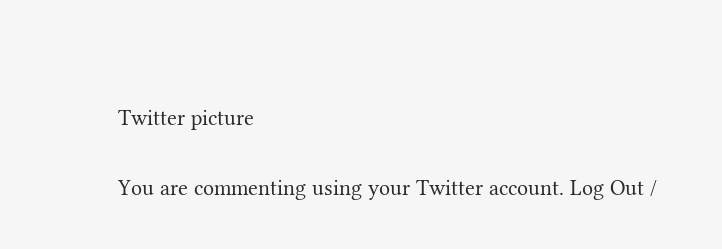Twitter picture

You are commenting using your Twitter account. Log Out /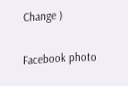Change )

Facebook photo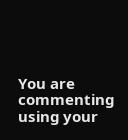You are commenting using your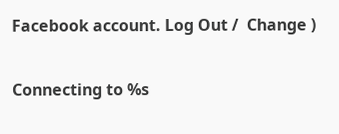Facebook account. Log Out /  Change )

Connecting to %s